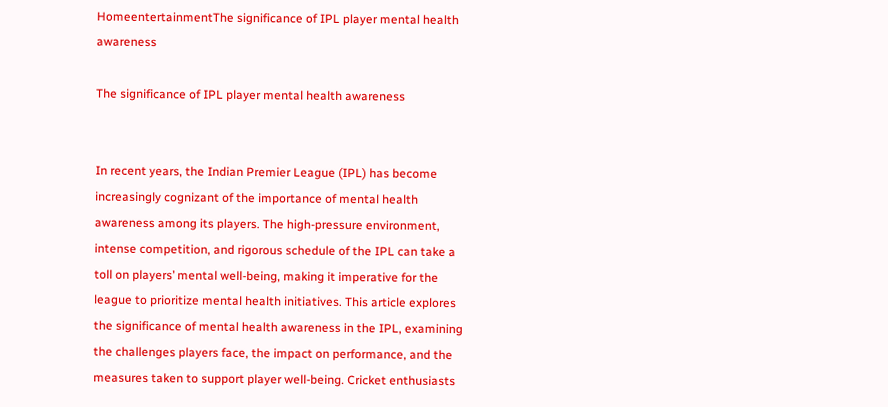HomeentertainmentThe significance of IPL player mental health awareness

The significance of IPL player mental health awareness


In recent years, the Indian Premier League (IPL) has become increasingly cognizant of the importance of mental health awareness among its players. The high-pressure environment, intense competition, and rigorous schedule of the IPL can take a toll on players’ mental well-being, making it imperative for the league to prioritize mental health initiatives. This article explores the significance of mental health awareness in the IPL, examining the challenges players face, the impact on performance, and the measures taken to support player well-being. Cricket enthusiasts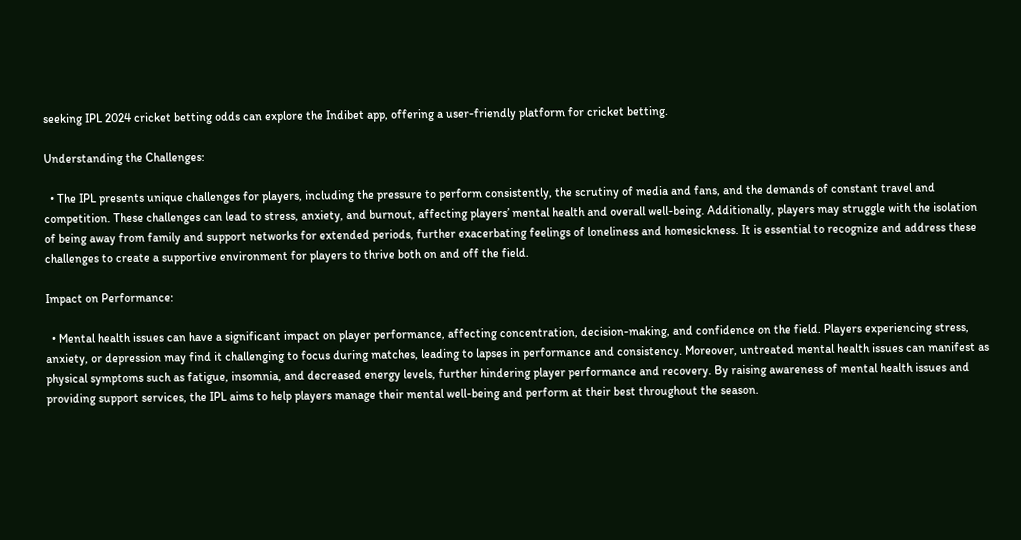seeking IPL 2024 cricket betting odds can explore the Indibet app, offering a user-friendly platform for cricket betting.

Understanding the Challenges:

  • The IPL presents unique challenges for players, including the pressure to perform consistently, the scrutiny of media and fans, and the demands of constant travel and competition. These challenges can lead to stress, anxiety, and burnout, affecting players’ mental health and overall well-being. Additionally, players may struggle with the isolation of being away from family and support networks for extended periods, further exacerbating feelings of loneliness and homesickness. It is essential to recognize and address these challenges to create a supportive environment for players to thrive both on and off the field.

Impact on Performance:

  • Mental health issues can have a significant impact on player performance, affecting concentration, decision-making, and confidence on the field. Players experiencing stress, anxiety, or depression may find it challenging to focus during matches, leading to lapses in performance and consistency. Moreover, untreated mental health issues can manifest as physical symptoms such as fatigue, insomnia, and decreased energy levels, further hindering player performance and recovery. By raising awareness of mental health issues and providing support services, the IPL aims to help players manage their mental well-being and perform at their best throughout the season.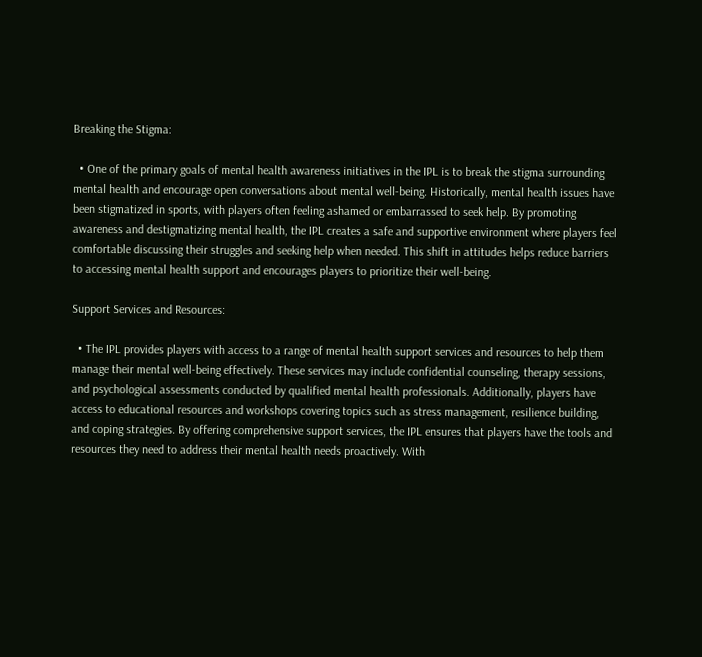Breaking the Stigma:

  • One of the primary goals of mental health awareness initiatives in the IPL is to break the stigma surrounding mental health and encourage open conversations about mental well-being. Historically, mental health issues have been stigmatized in sports, with players often feeling ashamed or embarrassed to seek help. By promoting awareness and destigmatizing mental health, the IPL creates a safe and supportive environment where players feel comfortable discussing their struggles and seeking help when needed. This shift in attitudes helps reduce barriers to accessing mental health support and encourages players to prioritize their well-being.

Support Services and Resources:

  • The IPL provides players with access to a range of mental health support services and resources to help them manage their mental well-being effectively. These services may include confidential counseling, therapy sessions, and psychological assessments conducted by qualified mental health professionals. Additionally, players have access to educational resources and workshops covering topics such as stress management, resilience building, and coping strategies. By offering comprehensive support services, the IPL ensures that players have the tools and resources they need to address their mental health needs proactively. With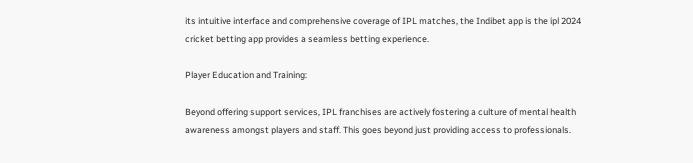its intuitive interface and comprehensive coverage of IPL matches, the Indibet app is the ipl 2024 cricket betting app provides a seamless betting experience.

Player Education and Training:

Beyond offering support services, IPL franchises are actively fostering a culture of mental health awareness amongst players and staff. This goes beyond just providing access to professionals.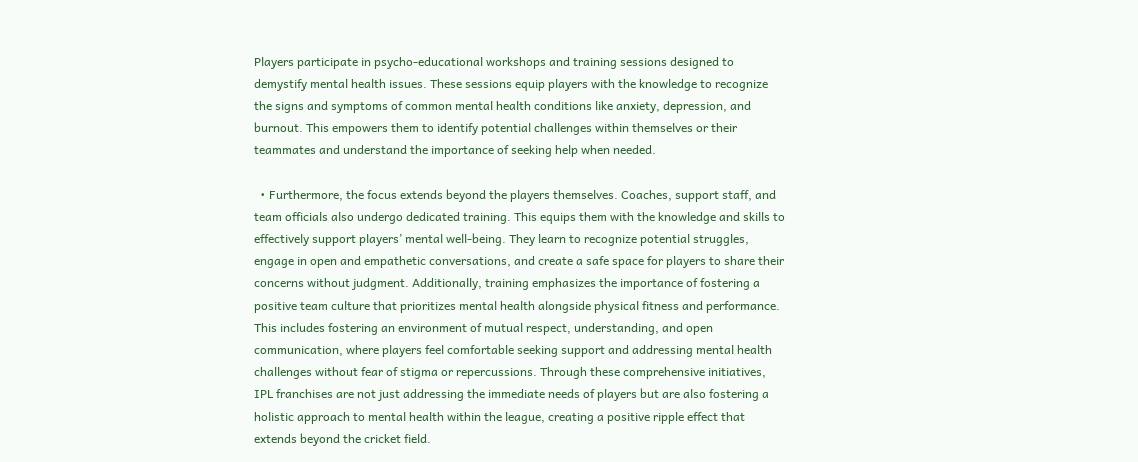Players participate in psycho-educational workshops and training sessions designed to demystify mental health issues. These sessions equip players with the knowledge to recognize the signs and symptoms of common mental health conditions like anxiety, depression, and burnout. This empowers them to identify potential challenges within themselves or their teammates and understand the importance of seeking help when needed.

  • Furthermore, the focus extends beyond the players themselves. Coaches, support staff, and team officials also undergo dedicated training. This equips them with the knowledge and skills to effectively support players’ mental well-being. They learn to recognize potential struggles, engage in open and empathetic conversations, and create a safe space for players to share their concerns without judgment. Additionally, training emphasizes the importance of fostering a positive team culture that prioritizes mental health alongside physical fitness and performance. This includes fostering an environment of mutual respect, understanding, and open communication, where players feel comfortable seeking support and addressing mental health challenges without fear of stigma or repercussions. Through these comprehensive initiatives, IPL franchises are not just addressing the immediate needs of players but are also fostering a holistic approach to mental health within the league, creating a positive ripple effect that extends beyond the cricket field.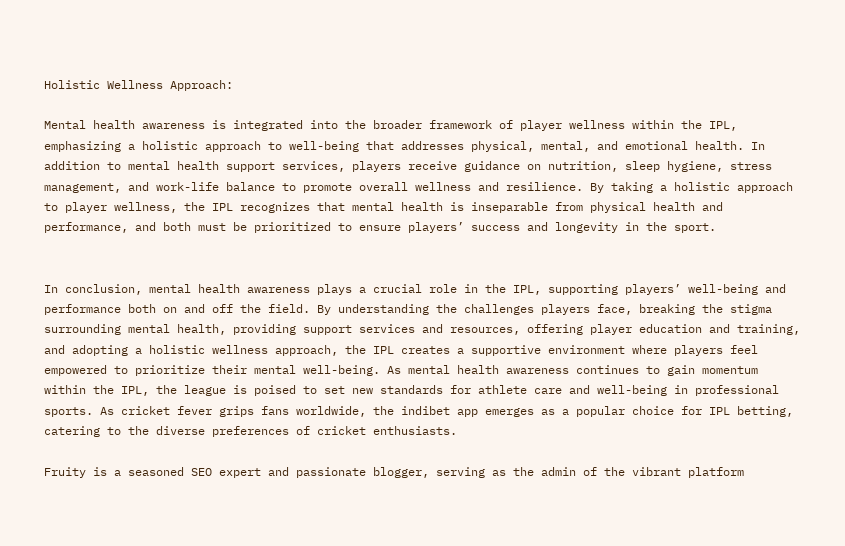Holistic Wellness Approach:

Mental health awareness is integrated into the broader framework of player wellness within the IPL, emphasizing a holistic approach to well-being that addresses physical, mental, and emotional health. In addition to mental health support services, players receive guidance on nutrition, sleep hygiene, stress management, and work-life balance to promote overall wellness and resilience. By taking a holistic approach to player wellness, the IPL recognizes that mental health is inseparable from physical health and performance, and both must be prioritized to ensure players’ success and longevity in the sport.


In conclusion, mental health awareness plays a crucial role in the IPL, supporting players’ well-being and performance both on and off the field. By understanding the challenges players face, breaking the stigma surrounding mental health, providing support services and resources, offering player education and training, and adopting a holistic wellness approach, the IPL creates a supportive environment where players feel empowered to prioritize their mental well-being. As mental health awareness continues to gain momentum within the IPL, the league is poised to set new standards for athlete care and well-being in professional sports. As cricket fever grips fans worldwide, the indibet app emerges as a popular choice for IPL betting, catering to the diverse preferences of cricket enthusiasts.

Fruity is a seasoned SEO expert and passionate blogger, serving as the admin of the vibrant platform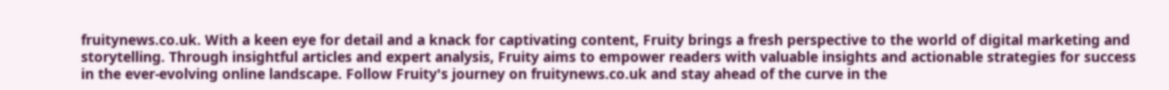fruitynews.co.uk. With a keen eye for detail and a knack for captivating content, Fruity brings a fresh perspective to the world of digital marketing and storytelling. Through insightful articles and expert analysis, Fruity aims to empower readers with valuable insights and actionable strategies for success in the ever-evolving online landscape. Follow Fruity's journey on fruitynews.co.uk and stay ahead of the curve in the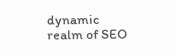dynamic realm of SEO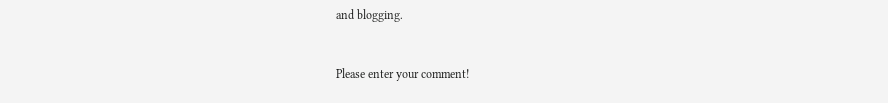and blogging.


Please enter your comment!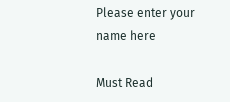Please enter your name here

Must Read